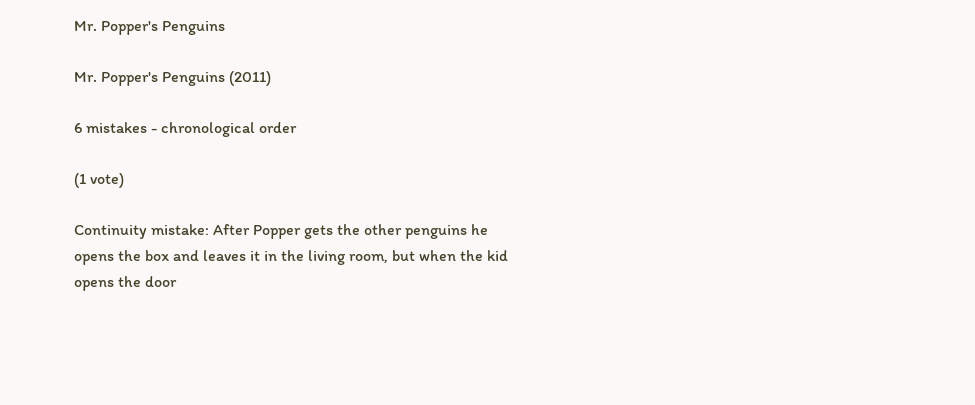Mr. Popper's Penguins

Mr. Popper's Penguins (2011)

6 mistakes - chronological order

(1 vote)

Continuity mistake: After Popper gets the other penguins he opens the box and leaves it in the living room, but when the kid opens the door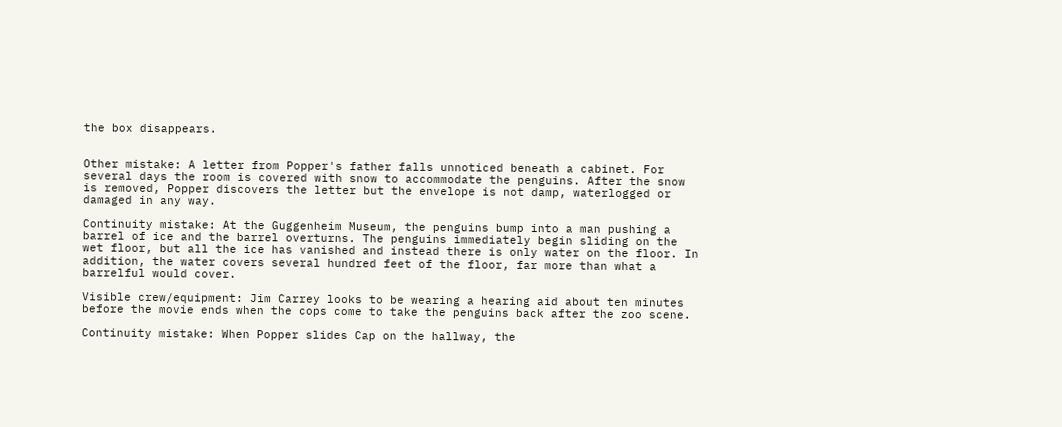the box disappears.


Other mistake: A letter from Popper's father falls unnoticed beneath a cabinet. For several days the room is covered with snow to accommodate the penguins. After the snow is removed, Popper discovers the letter but the envelope is not damp, waterlogged or damaged in any way.

Continuity mistake: At the Guggenheim Museum, the penguins bump into a man pushing a barrel of ice and the barrel overturns. The penguins immediately begin sliding on the wet floor, but all the ice has vanished and instead there is only water on the floor. In addition, the water covers several hundred feet of the floor, far more than what a barrelful would cover.

Visible crew/equipment: Jim Carrey looks to be wearing a hearing aid about ten minutes before the movie ends when the cops come to take the penguins back after the zoo scene.

Continuity mistake: When Popper slides Cap on the hallway, the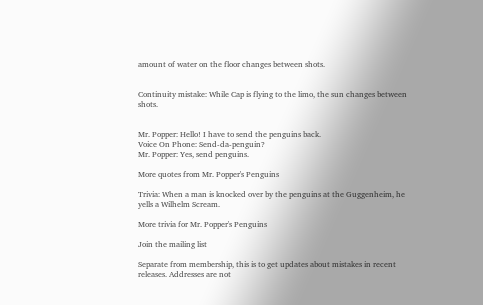amount of water on the floor changes between shots.


Continuity mistake: While Cap is flying to the limo, the sun changes between shots.


Mr. Popper: Hello! I have to send the penguins back.
Voice On Phone: Send-da-penguin?
Mr. Popper: Yes, send penguins.

More quotes from Mr. Popper's Penguins

Trivia: When a man is knocked over by the penguins at the Guggenheim, he yells a Wilhelm Scream.

More trivia for Mr. Popper's Penguins

Join the mailing list

Separate from membership, this is to get updates about mistakes in recent releases. Addresses are not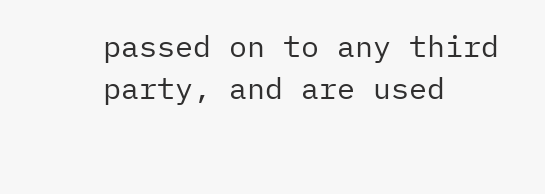passed on to any third party, and are used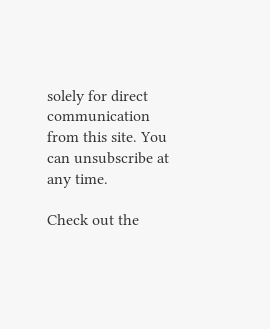solely for direct communication from this site. You can unsubscribe at any time.

Check out the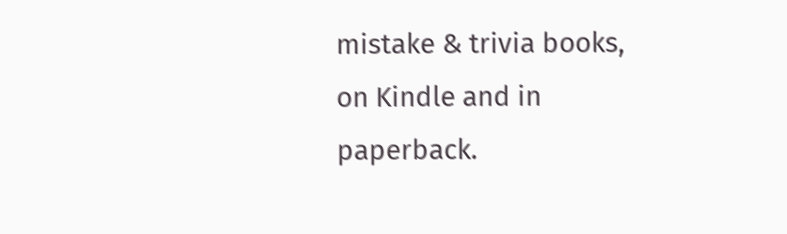mistake & trivia books, on Kindle and in paperback.